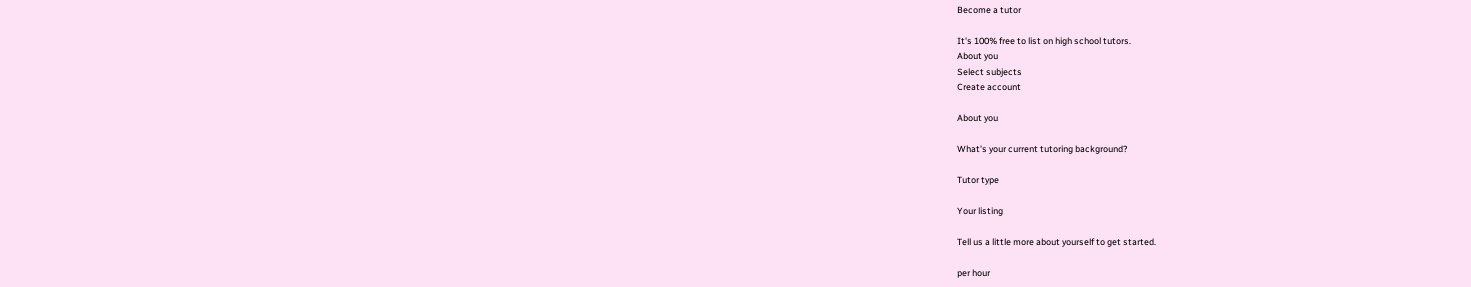Become a tutor

It's 100% free to list on high school tutors.
About you
Select subjects
Create account

About you

What's your current tutoring background?

Tutor type

Your listing

Tell us a little more about yourself to get started.

per hour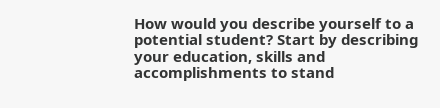How would you describe yourself to a potential student? Start by describing your education, skills and accomplishments to stand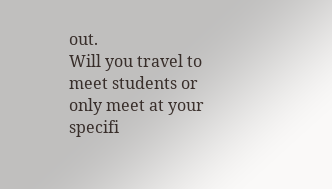out.
Will you travel to meet students or only meet at your specifi